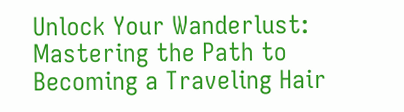Unlock Your Wanderlust: Mastering the Path to Becoming a Traveling Hair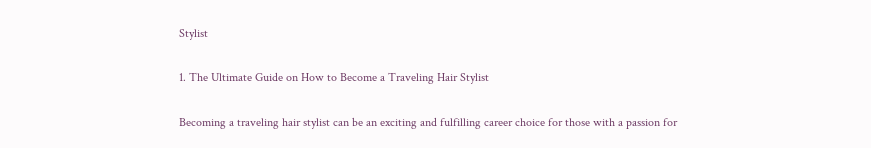Stylist

1. The Ultimate Guide on How to Become a Traveling Hair Stylist

Becoming a traveling hair stylist can be an exciting and fulfilling career choice for those with a passion for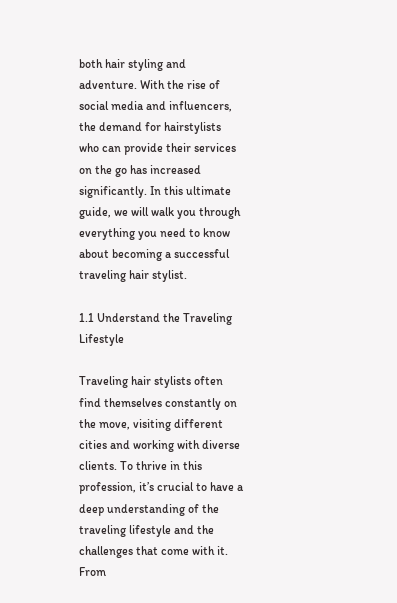both hair styling and adventure. With the rise of social media and influencers, the demand for hairstylists who can provide their services on the go has increased significantly. In this ultimate guide, we will walk you through everything you need to know about becoming a successful traveling hair stylist.

1.1 Understand the Traveling Lifestyle

Traveling hair stylists often find themselves constantly on the move, visiting different cities and working with diverse clients. To thrive in this profession, it’s crucial to have a deep understanding of the traveling lifestyle and the challenges that come with it. From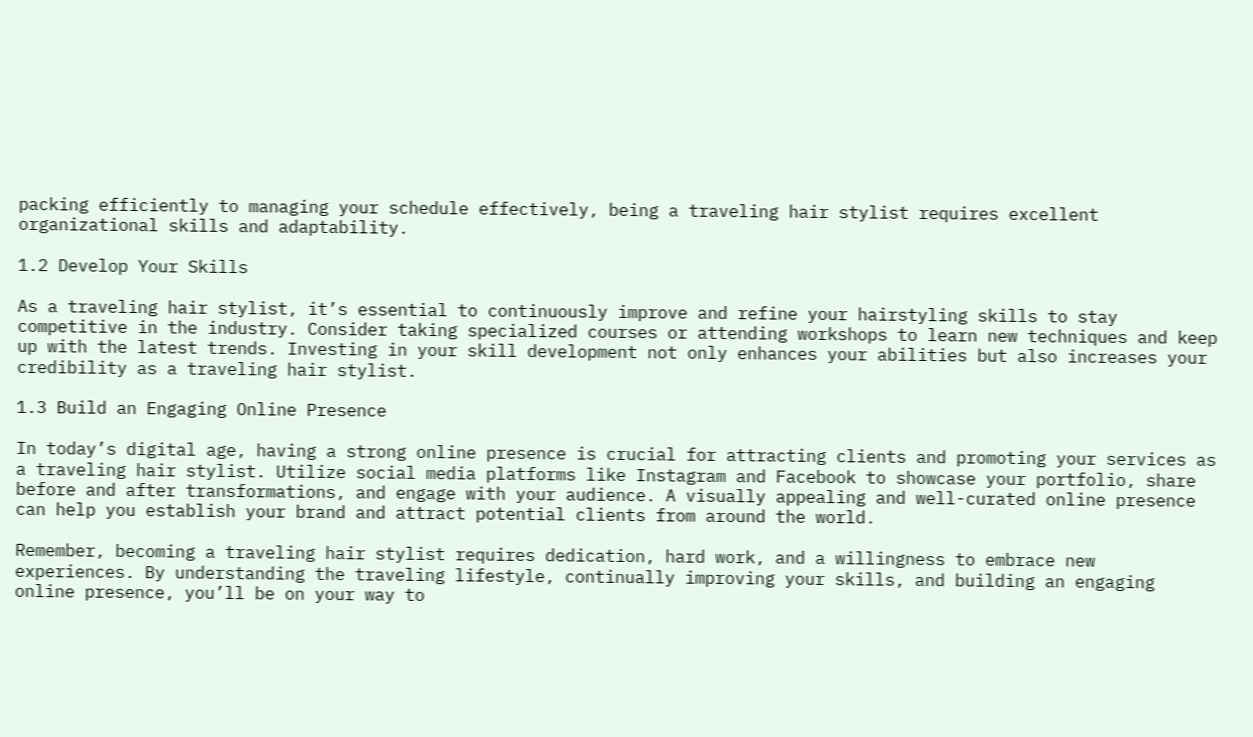packing efficiently to managing your schedule effectively, being a traveling hair stylist requires excellent organizational skills and adaptability.

1.2 Develop Your Skills

As a traveling hair stylist, it’s essential to continuously improve and refine your hairstyling skills to stay competitive in the industry. Consider taking specialized courses or attending workshops to learn new techniques and keep up with the latest trends. Investing in your skill development not only enhances your abilities but also increases your credibility as a traveling hair stylist.

1.3 Build an Engaging Online Presence

In today’s digital age, having a strong online presence is crucial for attracting clients and promoting your services as a traveling hair stylist. Utilize social media platforms like Instagram and Facebook to showcase your portfolio, share before and after transformations, and engage with your audience. A visually appealing and well-curated online presence can help you establish your brand and attract potential clients from around the world.

Remember, becoming a traveling hair stylist requires dedication, hard work, and a willingness to embrace new experiences. By understanding the traveling lifestyle, continually improving your skills, and building an engaging online presence, you’ll be on your way to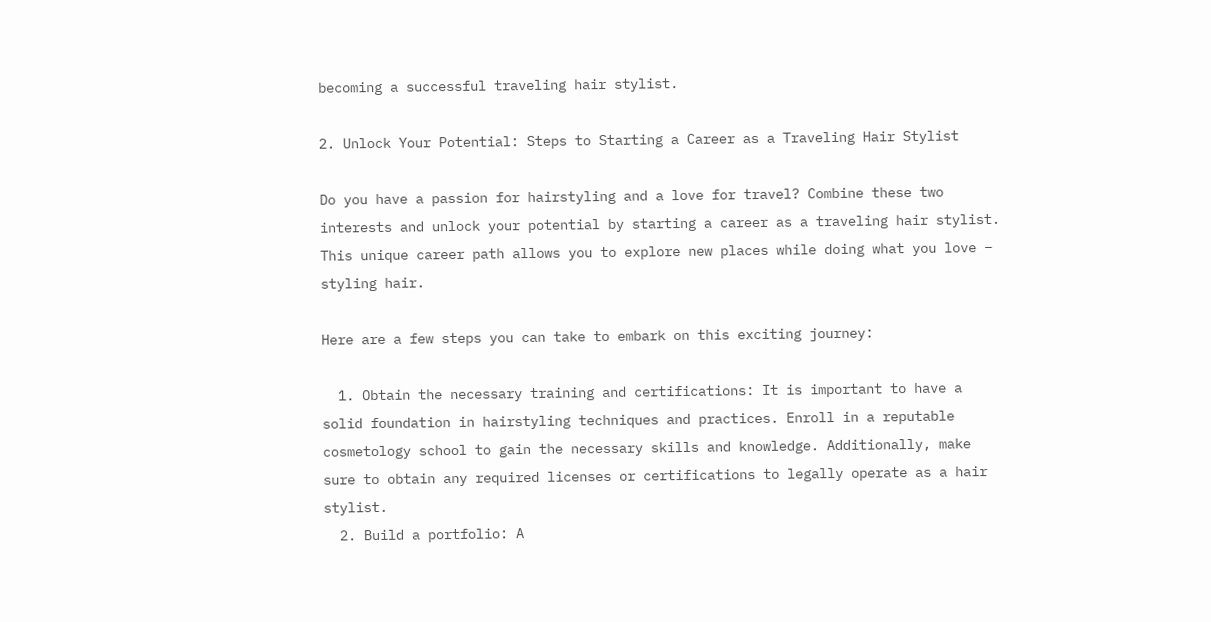becoming a successful traveling hair stylist.

2. Unlock Your Potential: Steps to Starting a Career as a Traveling Hair Stylist

Do you have a passion for hairstyling and a love for travel? Combine these two interests and unlock your potential by starting a career as a traveling hair stylist. This unique career path allows you to explore new places while doing what you love – styling hair.

Here are a few steps you can take to embark on this exciting journey:

  1. Obtain the necessary training and certifications: It is important to have a solid foundation in hairstyling techniques and practices. Enroll in a reputable cosmetology school to gain the necessary skills and knowledge. Additionally, make sure to obtain any required licenses or certifications to legally operate as a hair stylist.
  2. Build a portfolio: A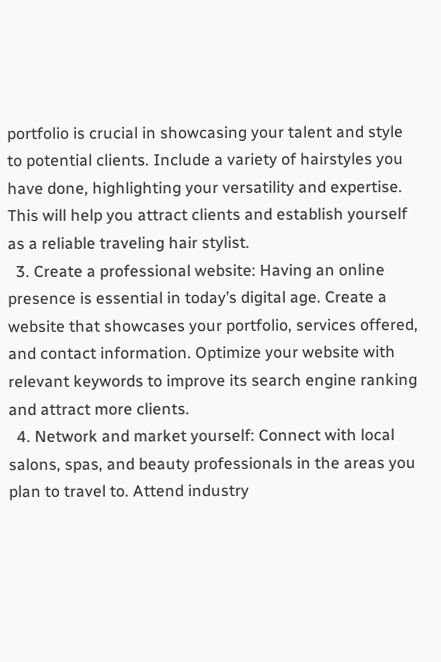portfolio is crucial in showcasing your talent and style to potential clients. Include a variety of hairstyles you have done, highlighting your versatility and expertise. This will help you attract clients and establish yourself as a reliable traveling hair stylist.
  3. Create a professional website: Having an online presence is essential in today’s digital age. Create a website that showcases your portfolio, services offered, and contact information. Optimize your website with relevant keywords to improve its search engine ranking and attract more clients.
  4. Network and market yourself: Connect with local salons, spas, and beauty professionals in the areas you plan to travel to. Attend industry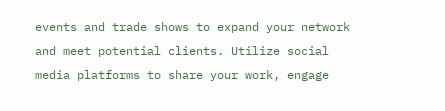events and trade shows to expand your network and meet potential clients. Utilize social media platforms to share your work, engage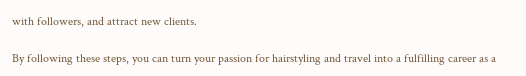with followers, and attract new clients.

By following these steps, you can turn your passion for hairstyling and travel into a fulfilling career as a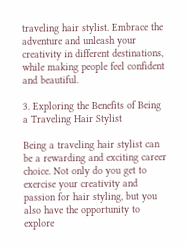traveling hair stylist. Embrace the adventure and unleash your creativity in different destinations, while making people feel confident and beautiful.

3. Exploring the Benefits of Being a Traveling Hair Stylist

Being a traveling hair stylist can be a rewarding and exciting career choice. Not only do you get to exercise your creativity and passion for hair styling, but you also have the opportunity to explore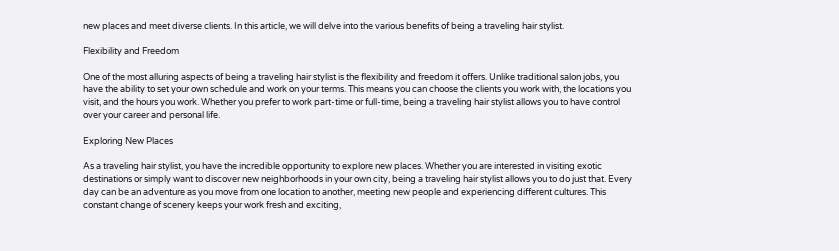new places and meet diverse clients. In this article, we will delve into the various benefits of being a traveling hair stylist.

Flexibility and Freedom

One of the most alluring aspects of being a traveling hair stylist is the flexibility and freedom it offers. Unlike traditional salon jobs, you have the ability to set your own schedule and work on your terms. This means you can choose the clients you work with, the locations you visit, and the hours you work. Whether you prefer to work part-time or full-time, being a traveling hair stylist allows you to have control over your career and personal life.

Exploring New Places

As a traveling hair stylist, you have the incredible opportunity to explore new places. Whether you are interested in visiting exotic destinations or simply want to discover new neighborhoods in your own city, being a traveling hair stylist allows you to do just that. Every day can be an adventure as you move from one location to another, meeting new people and experiencing different cultures. This constant change of scenery keeps your work fresh and exciting,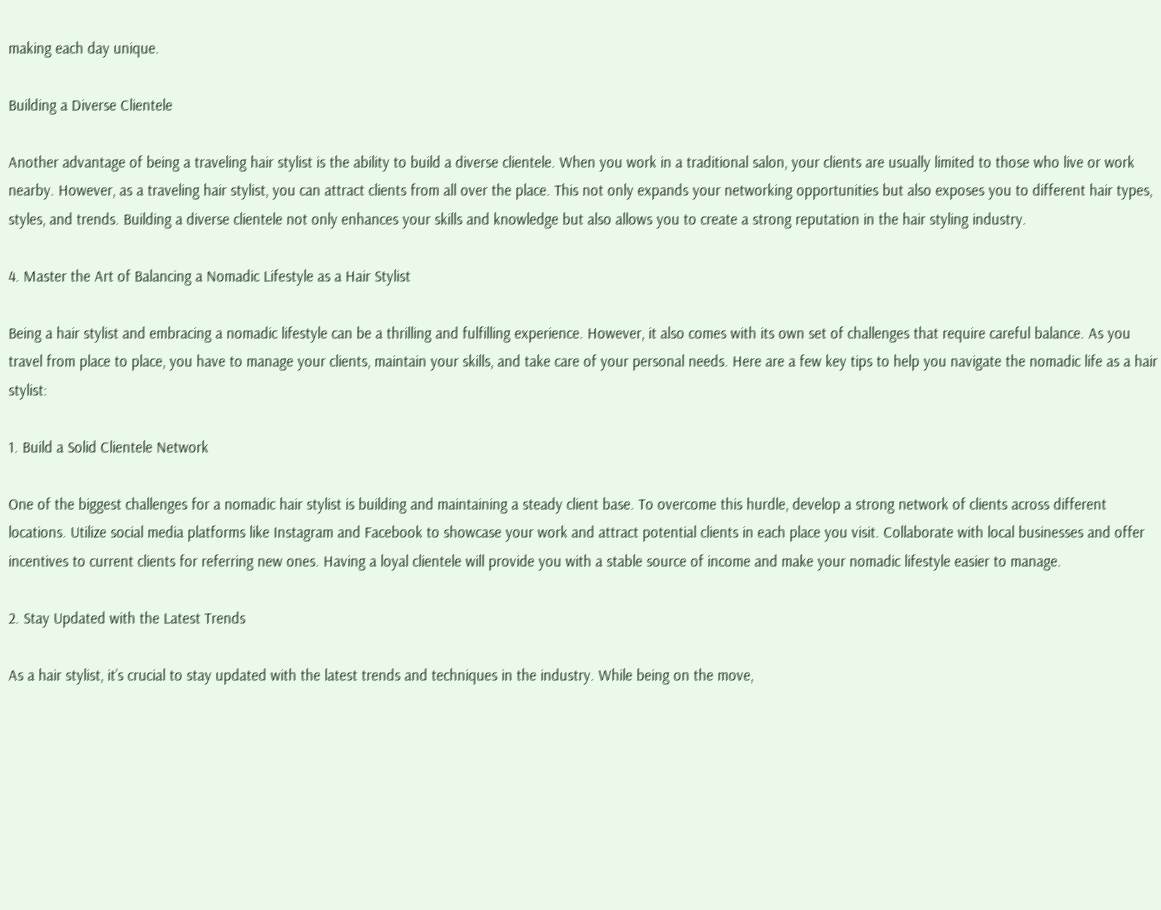making each day unique.

Building a Diverse Clientele

Another advantage of being a traveling hair stylist is the ability to build a diverse clientele. When you work in a traditional salon, your clients are usually limited to those who live or work nearby. However, as a traveling hair stylist, you can attract clients from all over the place. This not only expands your networking opportunities but also exposes you to different hair types, styles, and trends. Building a diverse clientele not only enhances your skills and knowledge but also allows you to create a strong reputation in the hair styling industry.

4. Master the Art of Balancing a Nomadic Lifestyle as a Hair Stylist

Being a hair stylist and embracing a nomadic lifestyle can be a thrilling and fulfilling experience. However, it also comes with its own set of challenges that require careful balance. As you travel from place to place, you have to manage your clients, maintain your skills, and take care of your personal needs. Here are a few key tips to help you navigate the nomadic life as a hair stylist:

1. Build a Solid Clientele Network

One of the biggest challenges for a nomadic hair stylist is building and maintaining a steady client base. To overcome this hurdle, develop a strong network of clients across different locations. Utilize social media platforms like Instagram and Facebook to showcase your work and attract potential clients in each place you visit. Collaborate with local businesses and offer incentives to current clients for referring new ones. Having a loyal clientele will provide you with a stable source of income and make your nomadic lifestyle easier to manage.

2. Stay Updated with the Latest Trends

As a hair stylist, it’s crucial to stay updated with the latest trends and techniques in the industry. While being on the move,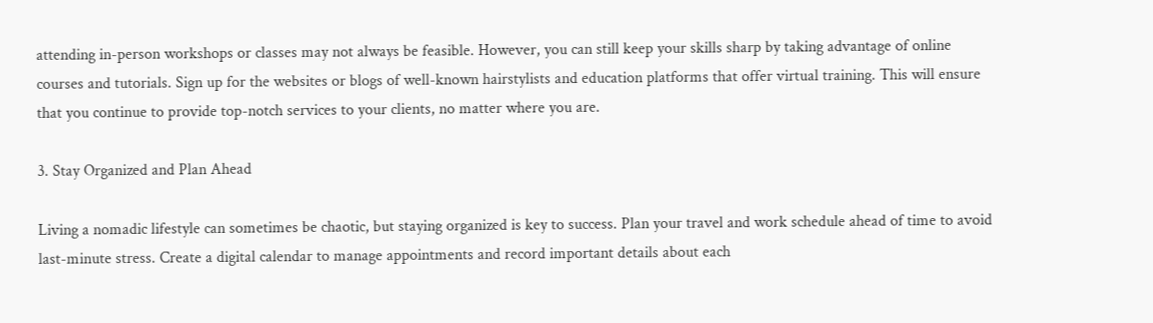attending in-person workshops or classes may not always be feasible. However, you can still keep your skills sharp by taking advantage of online courses and tutorials. Sign up for the websites or blogs of well-known hairstylists and education platforms that offer virtual training. This will ensure that you continue to provide top-notch services to your clients, no matter where you are.

3. Stay Organized and Plan Ahead

Living a nomadic lifestyle can sometimes be chaotic, but staying organized is key to success. Plan your travel and work schedule ahead of time to avoid last-minute stress. Create a digital calendar to manage appointments and record important details about each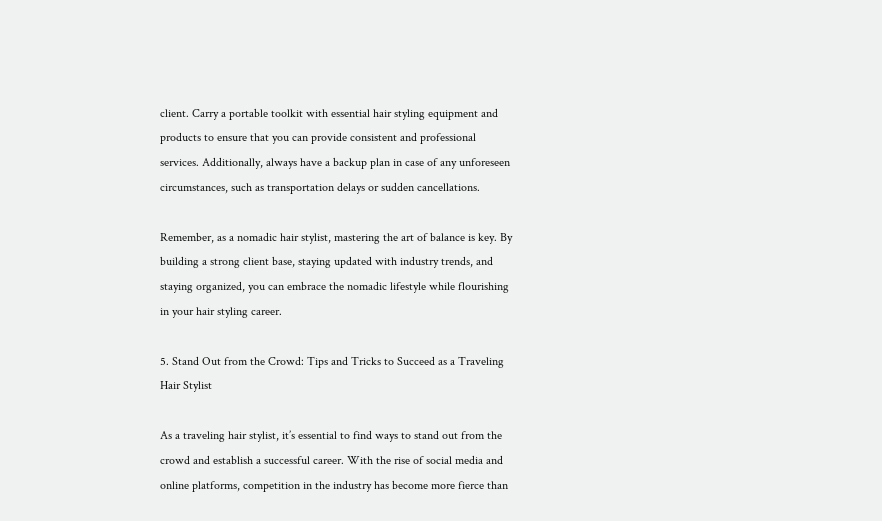client. Carry a portable toolkit with essential hair styling equipment and products to ensure that you can provide consistent and professional services. Additionally, always have a backup plan in case of any unforeseen circumstances, such as transportation delays or sudden cancellations.

Remember, as a nomadic hair stylist, mastering the art of balance is key. By building a strong client base, staying updated with industry trends, and staying organized, you can embrace the nomadic lifestyle while flourishing in your hair styling career.

5. Stand Out from the Crowd: Tips and Tricks to Succeed as a Traveling Hair Stylist

As a traveling hair stylist, it’s essential to find ways to stand out from the crowd and establish a successful career. With the rise of social media and online platforms, competition in the industry has become more fierce than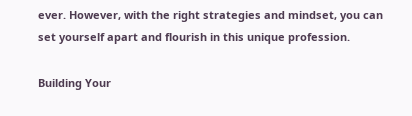ever. However, with the right strategies and mindset, you can set yourself apart and flourish in this unique profession.

Building Your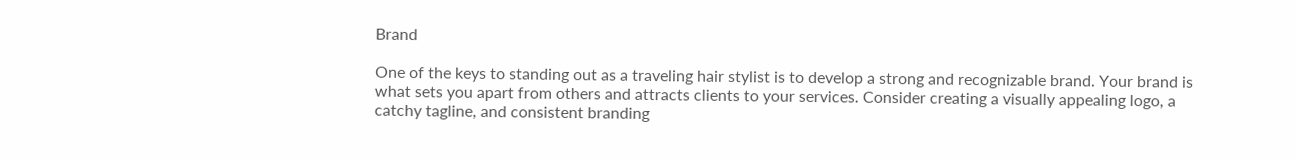Brand

One of the keys to standing out as a traveling hair stylist is to develop a strong and recognizable brand. Your brand is what sets you apart from others and attracts clients to your services. Consider creating a visually appealing logo, a catchy tagline, and consistent branding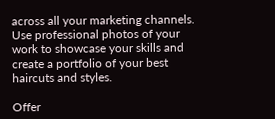across all your marketing channels. Use professional photos of your work to showcase your skills and create a portfolio of your best haircuts and styles.

Offer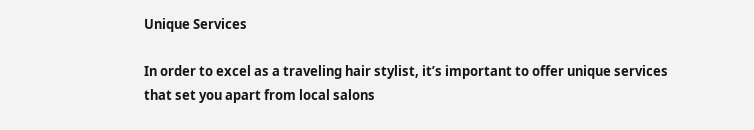Unique Services

In order to excel as a traveling hair stylist, it’s important to offer unique services that set you apart from local salons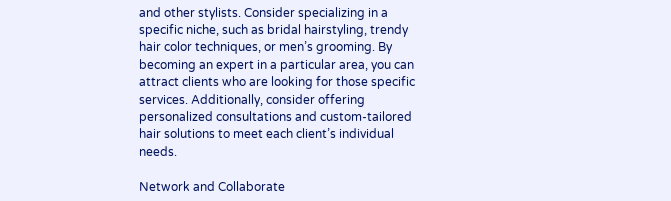and other stylists. Consider specializing in a specific niche, such as bridal hairstyling, trendy hair color techniques, or men’s grooming. By becoming an expert in a particular area, you can attract clients who are looking for those specific services. Additionally, consider offering personalized consultations and custom-tailored hair solutions to meet each client’s individual needs.

Network and Collaborate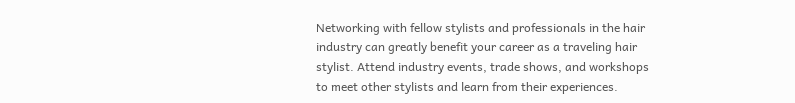Networking with fellow stylists and professionals in the hair industry can greatly benefit your career as a traveling hair stylist. Attend industry events, trade shows, and workshops to meet other stylists and learn from their experiences.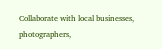Collaborate with local businesses, photographers,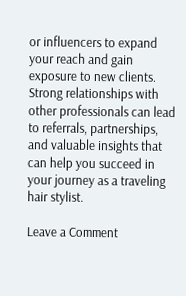or influencers to expand your reach and gain exposure to new clients. Strong relationships with other professionals can lead to referrals, partnerships, and valuable insights that can help you succeed in your journey as a traveling hair stylist.

Leave a Comment